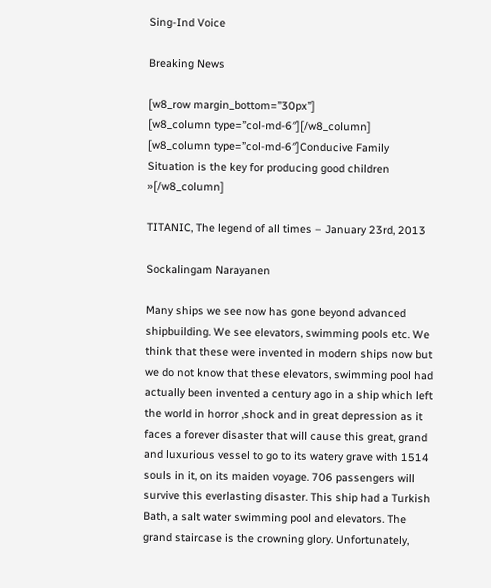Sing-Ind Voice

Breaking News

[w8_row margin_bottom=”30px”]
[w8_column type=”col-md-6″][/w8_column]
[w8_column type=”col-md-6″]Conducive Family Situation is the key for producing good children »[/w8_column]

TITANIC, The legend of all times – January 23rd, 2013

Sockalingam Narayanen

Many ships we see now has gone beyond advanced shipbuilding. We see elevators, swimming pools etc. We think that these were invented in modern ships now but we do not know that these elevators, swimming pool had actually been invented a century ago in a ship which left the world in horror ,shock and in great depression as it faces a forever disaster that will cause this great, grand and luxurious vessel to go to its watery grave with 1514 souls in it, on its maiden voyage. 706 passengers will survive this everlasting disaster. This ship had a Turkish Bath, a salt water swimming pool and elevators. The grand staircase is the crowning glory. Unfortunately,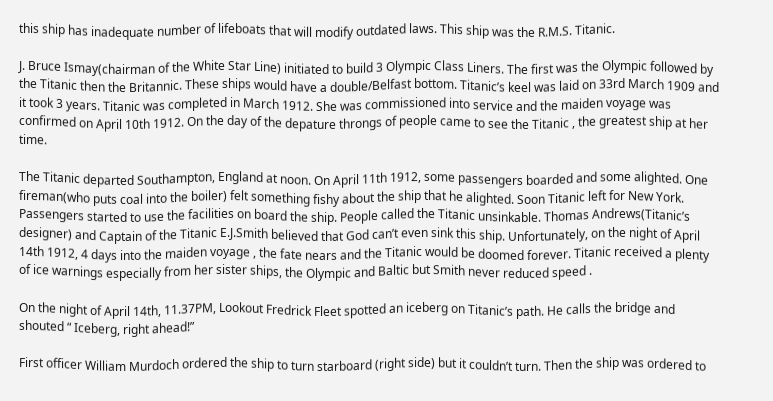this ship has inadequate number of lifeboats that will modify outdated laws. This ship was the R.M.S. Titanic.

J. Bruce Ismay(chairman of the White Star Line) initiated to build 3 Olympic Class Liners. The first was the Olympic followed by the Titanic then the Britannic. These ships would have a double/Belfast bottom. Titanic’s keel was laid on 33rd March 1909 and it took 3 years. Titanic was completed in March 1912. She was commissioned into service and the maiden voyage was confirmed on April 10th 1912. On the day of the depature throngs of people came to see the Titanic , the greatest ship at her time.

The Titanic departed Southampton, England at noon. On April 11th 1912, some passengers boarded and some alighted. One fireman(who puts coal into the boiler) felt something fishy about the ship that he alighted. Soon Titanic left for New York. Passengers started to use the facilities on board the ship. People called the Titanic unsinkable. Thomas Andrews(Titanic’s designer) and Captain of the Titanic E.J.Smith believed that God can’t even sink this ship. Unfortunately, on the night of April 14th 1912, 4 days into the maiden voyage , the fate nears and the Titanic would be doomed forever. Titanic received a plenty of ice warnings especially from her sister ships, the Olympic and Baltic but Smith never reduced speed .

On the night of April 14th, 11.37PM, Lookout Fredrick Fleet spotted an iceberg on Titanic’s path. He calls the bridge and shouted “ Iceberg, right ahead!”

First officer William Murdoch ordered the ship to turn starboard (right side) but it couldn’t turn. Then the ship was ordered to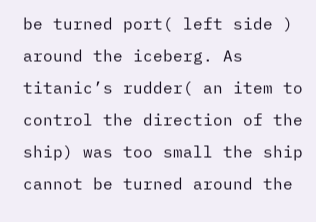be turned port( left side ) around the iceberg. As titanic’s rudder( an item to control the direction of the ship) was too small the ship cannot be turned around the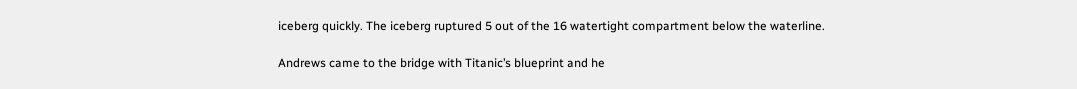iceberg quickly. The iceberg ruptured 5 out of the 16 watertight compartment below the waterline.

Andrews came to the bridge with Titanic’s blueprint and he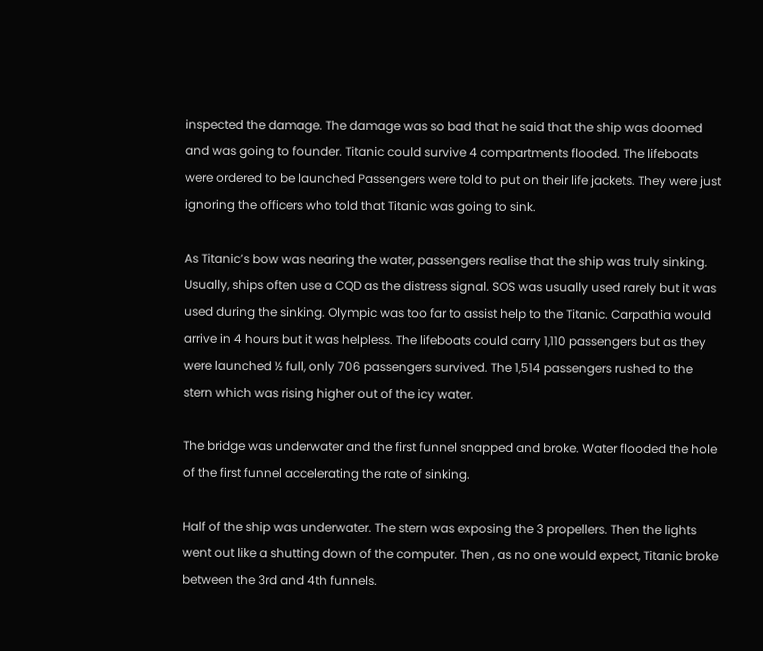inspected the damage. The damage was so bad that he said that the ship was doomed and was going to founder. Titanic could survive 4 compartments flooded. The lifeboats were ordered to be launched Passengers were told to put on their life jackets. They were just ignoring the officers who told that Titanic was going to sink.

As Titanic’s bow was nearing the water, passengers realise that the ship was truly sinking. Usually, ships often use a CQD as the distress signal. SOS was usually used rarely but it was used during the sinking. Olympic was too far to assist help to the Titanic. Carpathia would arrive in 4 hours but it was helpless. The lifeboats could carry 1,110 passengers but as they were launched ½ full, only 706 passengers survived. The 1,514 passengers rushed to the stern which was rising higher out of the icy water.

The bridge was underwater and the first funnel snapped and broke. Water flooded the hole of the first funnel accelerating the rate of sinking.

Half of the ship was underwater. The stern was exposing the 3 propellers. Then the lights went out like a shutting down of the computer. Then , as no one would expect, Titanic broke between the 3rd and 4th funnels.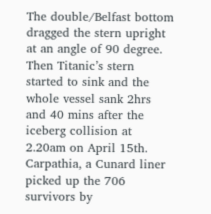The double/Belfast bottom dragged the stern upright at an angle of 90 degree. Then Titanic’s stern started to sink and the whole vessel sank 2hrs and 40 mins after the iceberg collision at 2.20am on April 15th. Carpathia, a Cunard liner picked up the 706 survivors by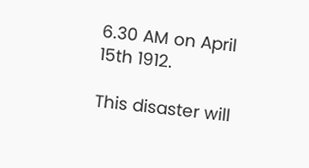6.30 AM on April 15th 1912.

This disaster will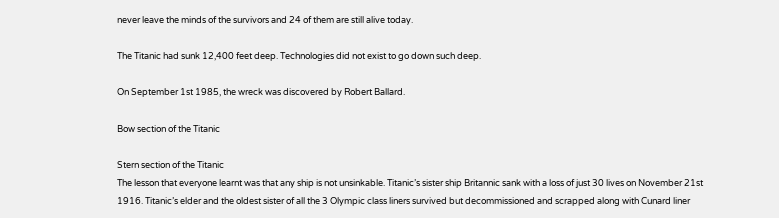never leave the minds of the survivors and 24 of them are still alive today.

The Titanic had sunk 12,400 feet deep. Technologies did not exist to go down such deep.

On September 1st 1985, the wreck was discovered by Robert Ballard.

Bow section of the Titanic

Stern section of the Titanic
The lesson that everyone learnt was that any ship is not unsinkable. Titanic’s sister ship Britannic sank with a loss of just 30 lives on November 21st 1916. Titanic’s elder and the oldest sister of all the 3 Olympic class liners survived but decommissioned and scrapped along with Cunard liner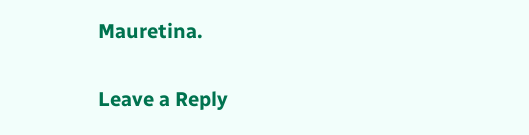Mauretina.

Leave a Reply